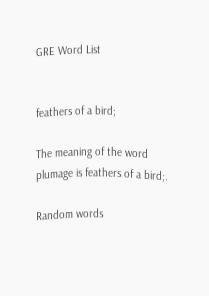GRE Word List


feathers of a bird;

The meaning of the word plumage is feathers of a bird;.

Random words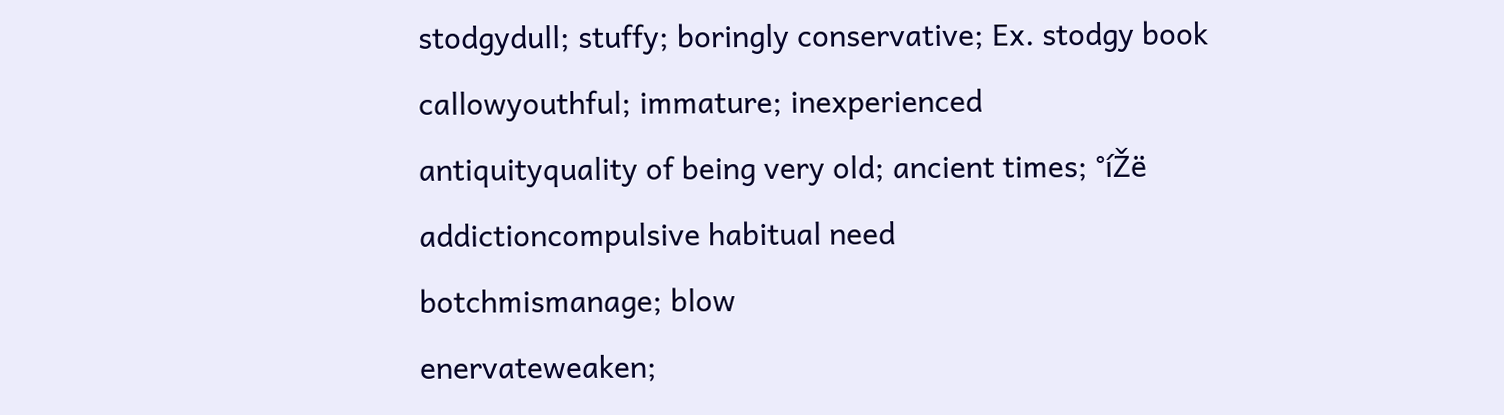stodgydull; stuffy; boringly conservative; Ex. stodgy book
callowyouthful; immature; inexperienced
antiquityquality of being very old; ancient times; °íŽë
addictioncompulsive habitual need
botchmismanage; blow
enervateweaken;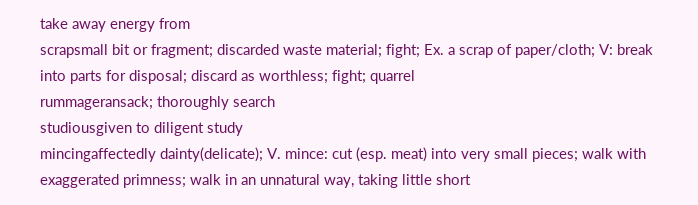take away energy from
scrapsmall bit or fragment; discarded waste material; fight; Ex. a scrap of paper/cloth; V: break into parts for disposal; discard as worthless; fight; quarrel
rummageransack; thoroughly search
studiousgiven to diligent study
mincingaffectedly dainty(delicate); V. mince: cut (esp. meat) into very small pieces; walk with exaggerated primness; walk in an unnatural way, taking little short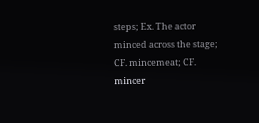steps; Ex. The actor minced across the stage; CF. mincemeat; CF. mincer